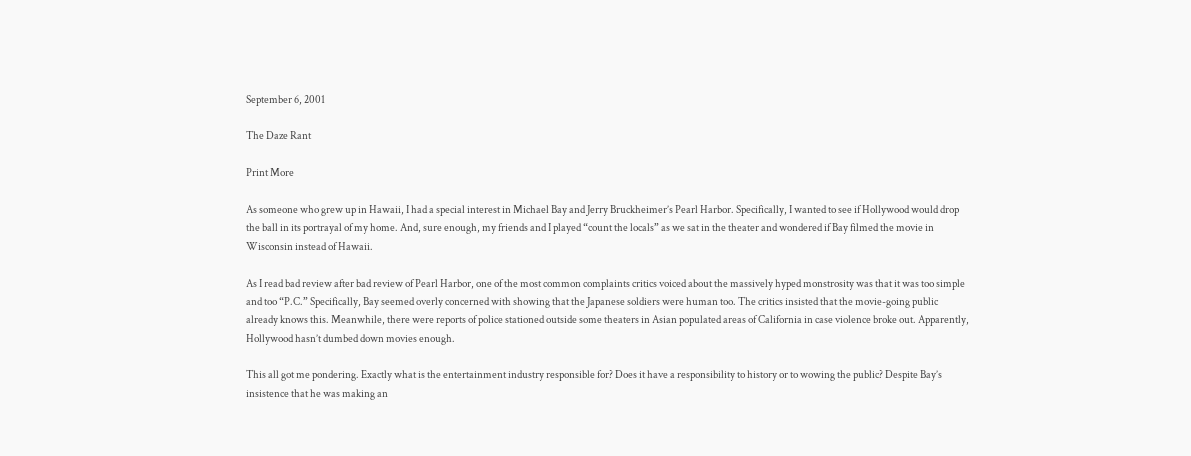September 6, 2001

The Daze Rant

Print More

As someone who grew up in Hawaii, I had a special interest in Michael Bay and Jerry Bruckheimer’s Pearl Harbor. Specifically, I wanted to see if Hollywood would drop the ball in its portrayal of my home. And, sure enough, my friends and I played “count the locals” as we sat in the theater and wondered if Bay filmed the movie in Wisconsin instead of Hawaii.

As I read bad review after bad review of Pearl Harbor, one of the most common complaints critics voiced about the massively hyped monstrosity was that it was too simple and too “P.C.” Specifically, Bay seemed overly concerned with showing that the Japanese soldiers were human too. The critics insisted that the movie-going public already knows this. Meanwhile, there were reports of police stationed outside some theaters in Asian populated areas of California in case violence broke out. Apparently, Hollywood hasn’t dumbed down movies enough.

This all got me pondering. Exactly what is the entertainment industry responsible for? Does it have a responsibility to history or to wowing the public? Despite Bay’s insistence that he was making an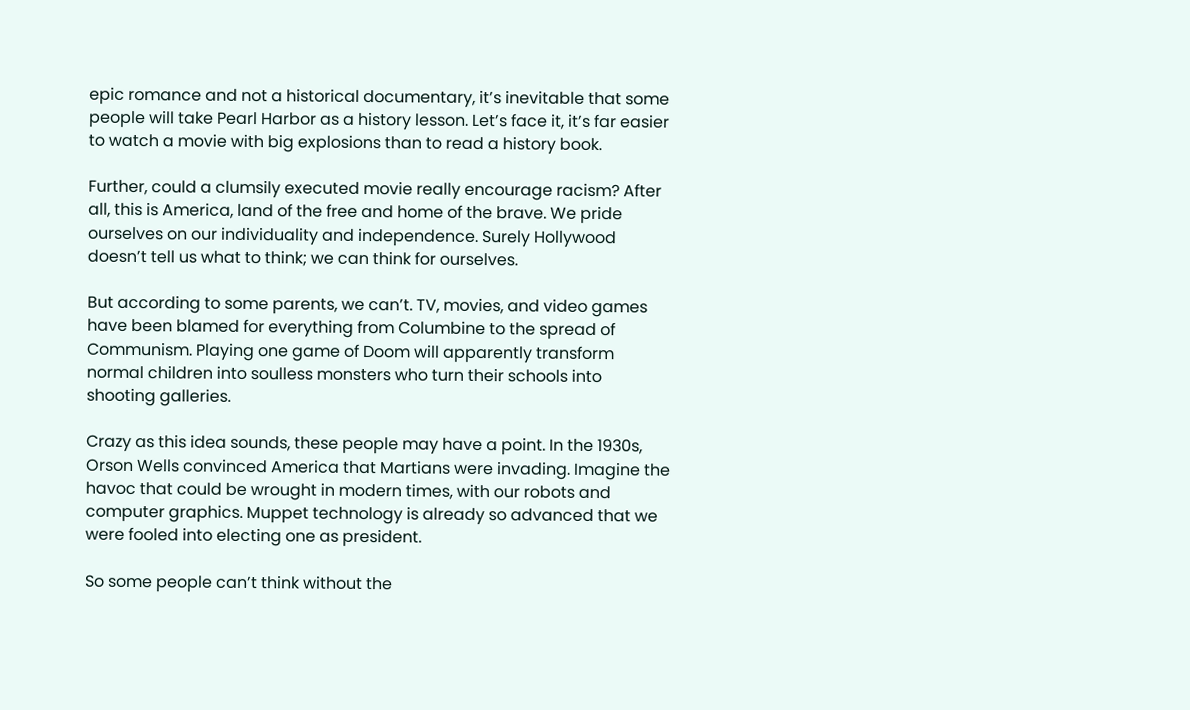epic romance and not a historical documentary, it’s inevitable that some people will take Pearl Harbor as a history lesson. Let’s face it, it’s far easier to watch a movie with big explosions than to read a history book.

Further, could a clumsily executed movie really encourage racism? After all, this is America, land of the free and home of the brave. We pride ourselves on our individuality and independence. Surely Hollywood doesn’t tell us what to think; we can think for ourselves.

But according to some parents, we can’t. TV, movies, and video games have been blamed for everything from Columbine to the spread of Communism. Playing one game of Doom will apparently transform normal children into soulless monsters who turn their schools into shooting galleries.

Crazy as this idea sounds, these people may have a point. In the 1930s, Orson Wells convinced America that Martians were invading. Imagine the havoc that could be wrought in modern times, with our robots and computer graphics. Muppet technology is already so advanced that we were fooled into electing one as president.

So some people can’t think without the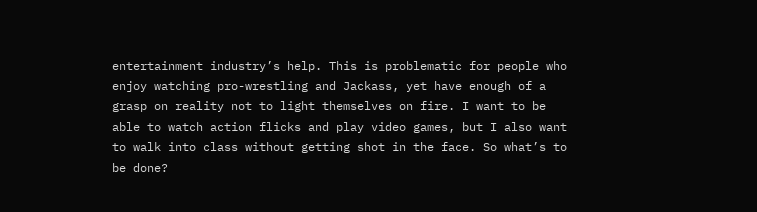entertainment industry’s help. This is problematic for people who enjoy watching pro-wrestling and Jackass, yet have enough of a grasp on reality not to light themselves on fire. I want to be able to watch action flicks and play video games, but I also want to walk into class without getting shot in the face. So what’s to be done?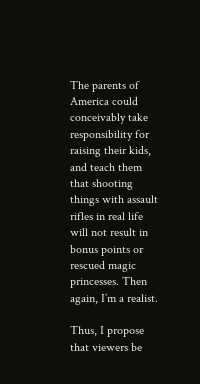The parents of America could conceivably take responsibility for raising their kids, and teach them that shooting things with assault rifles in real life will not result in bonus points or rescued magic princesses. Then again, I’m a realist.

Thus, I propose that viewers be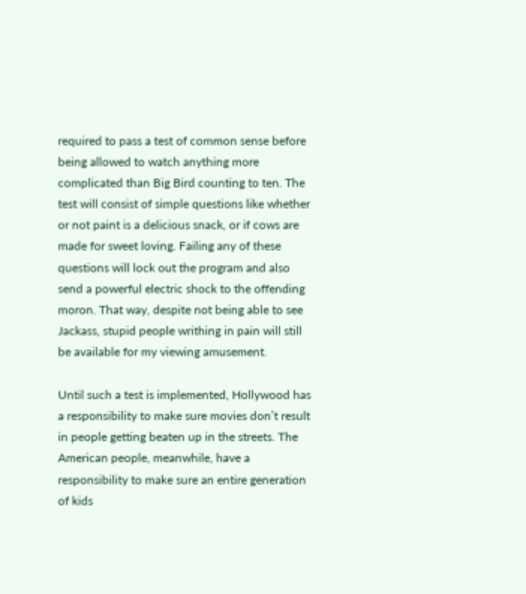required to pass a test of common sense before being allowed to watch anything more complicated than Big Bird counting to ten. The test will consist of simple questions like whether or not paint is a delicious snack, or if cows are made for sweet loving. Failing any of these questions will lock out the program and also send a powerful electric shock to the offending moron. That way, despite not being able to see Jackass, stupid people writhing in pain will still be available for my viewing amusement.

Until such a test is implemented, Hollywood has a responsibility to make sure movies don’t result in people getting beaten up in the streets. The American people, meanwhile, have a responsibility to make sure an entire generation of kids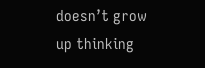doesn’t grow up thinking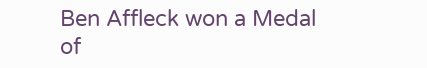Ben Affleck won a Medal of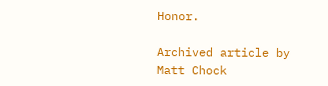Honor.

Archived article by Matt Chock